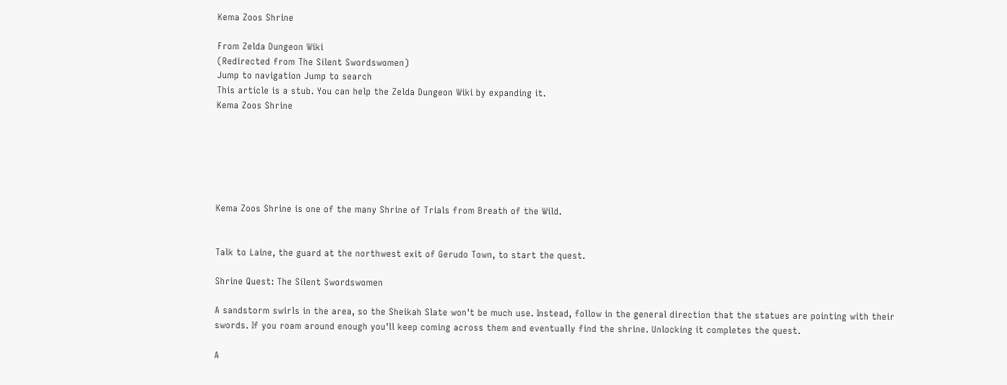Kema Zoos Shrine

From Zelda Dungeon Wiki
(Redirected from The Silent Swordswomen)
Jump to navigation Jump to search
This article is a stub. You can help the Zelda Dungeon Wiki by expanding it.
Kema Zoos Shrine






Kema Zoos Shrine is one of the many Shrine of Trials from Breath of the Wild.


Talk to Laine, the guard at the northwest exit of Gerudo Town, to start the quest.

Shrine Quest: The Silent Swordswomen

A sandstorm swirls in the area, so the Sheikah Slate won't be much use. Instead, follow in the general direction that the statues are pointing with their swords. If you roam around enough you'll keep coming across them and eventually find the shrine. Unlocking it completes the quest.

A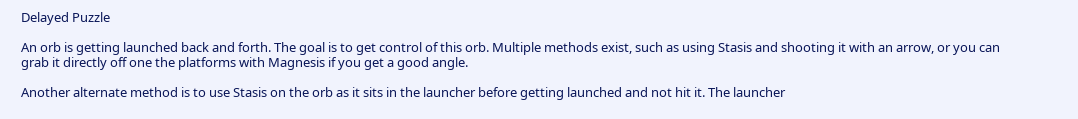Delayed Puzzle

An orb is getting launched back and forth. The goal is to get control of this orb. Multiple methods exist, such as using Stasis and shooting it with an arrow, or you can grab it directly off one the platforms with Magnesis if you get a good angle.

Another alternate method is to use Stasis on the orb as it sits in the launcher before getting launched and not hit it. The launcher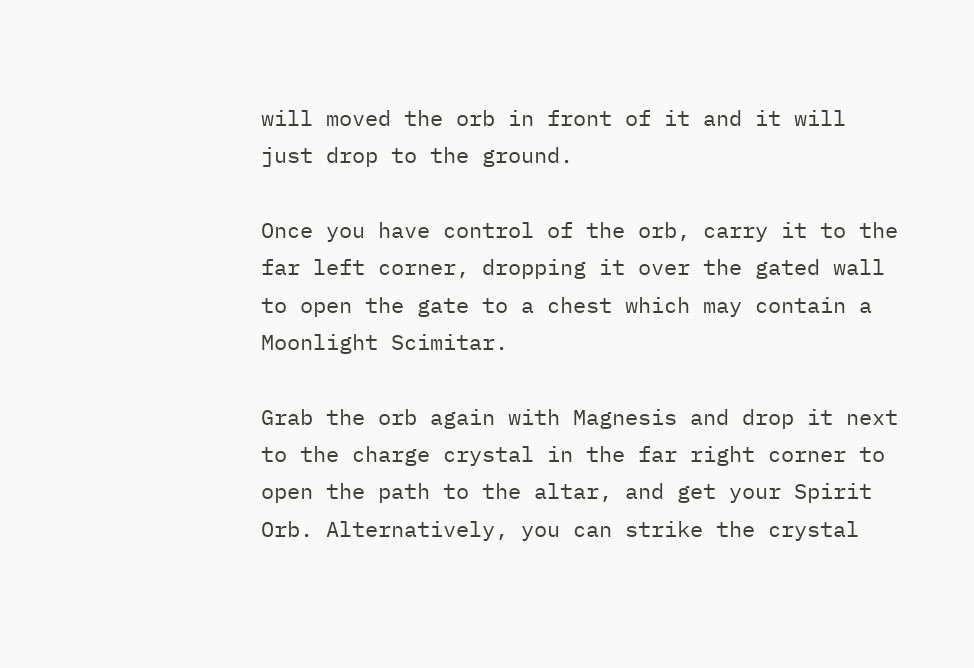will moved the orb in front of it and it will just drop to the ground.

Once you have control of the orb, carry it to the far left corner, dropping it over the gated wall to open the gate to a chest which may contain a Moonlight Scimitar.

Grab the orb again with Magnesis and drop it next to the charge crystal in the far right corner to open the path to the altar, and get your Spirit Orb. Alternatively, you can strike the crystal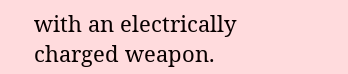with an electrically charged weapon.